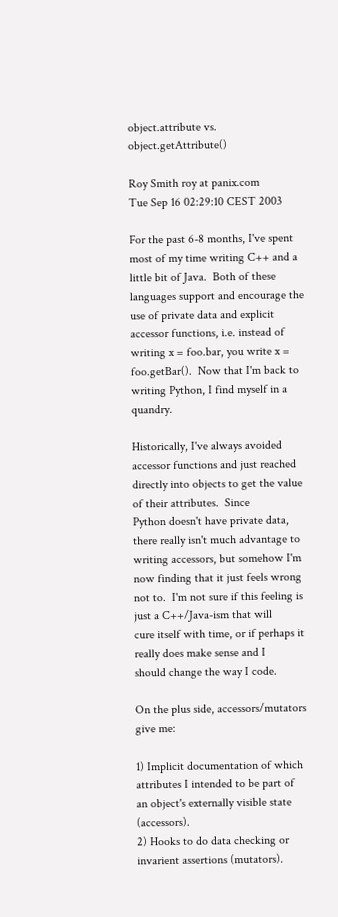object.attribute vs. object.getAttribute()

Roy Smith roy at panix.com
Tue Sep 16 02:29:10 CEST 2003

For the past 6-8 months, I've spent most of my time writing C++ and a
little bit of Java.  Both of these languages support and encourage the
use of private data and explicit accessor functions, i.e. instead of
writing x = foo.bar, you write x = foo.getBar().  Now that I'm back to
writing Python, I find myself in a quandry.

Historically, I've always avoided accessor functions and just reached
directly into objects to get the value of their attributes.  Since
Python doesn't have private data, there really isn't much advantage to
writing accessors, but somehow I'm now finding that it just feels wrong
not to.  I'm not sure if this feeling is just a C++/Java-ism that will
cure itself with time, or if perhaps it really does make sense and I
should change the way I code.

On the plus side, accessors/mutators give me:

1) Implicit documentation of which attributes I intended to be part of
an object's externally visible state (accessors).
2) Hooks to do data checking or invarient assertions (mutators).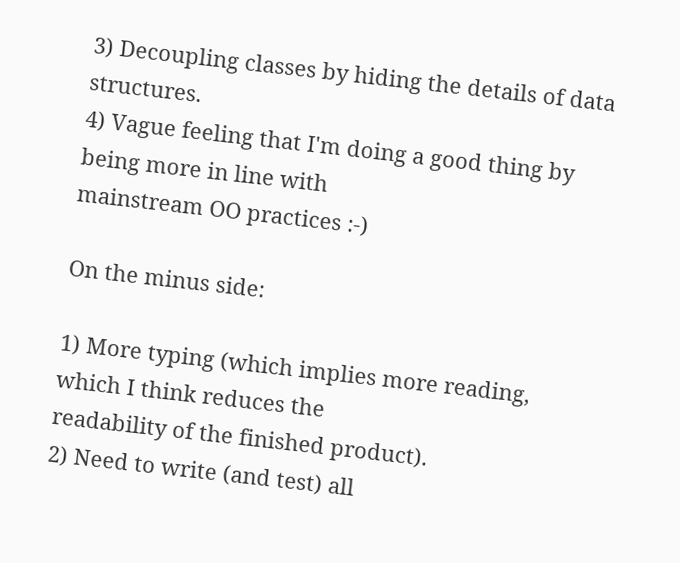3) Decoupling classes by hiding the details of data structures.
4) Vague feeling that I'm doing a good thing by being more in line with
mainstream OO practices :-)

On the minus side:

1) More typing (which implies more reading, which I think reduces the
readability of the finished product).
2) Need to write (and test) all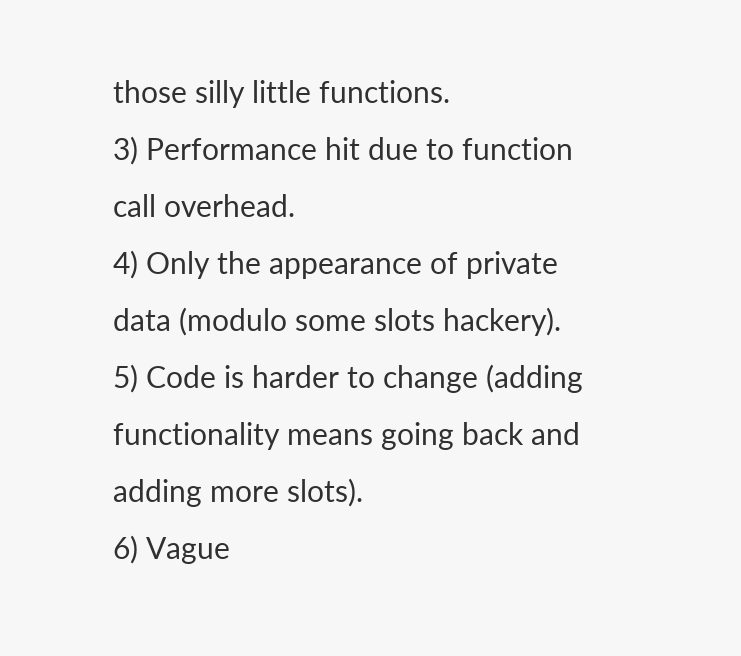those silly little functions.
3) Performance hit due to function call overhead.
4) Only the appearance of private data (modulo some slots hackery).
5) Code is harder to change (adding functionality means going back and
adding more slots).
6) Vague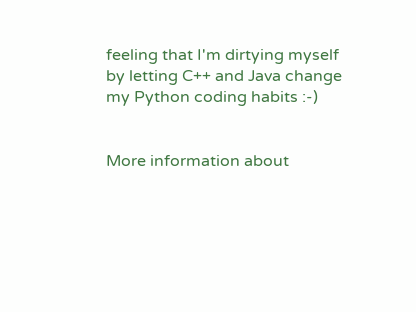feeling that I'm dirtying myself by letting C++ and Java change
my Python coding habits :-)


More information about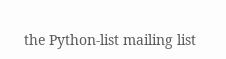the Python-list mailing list